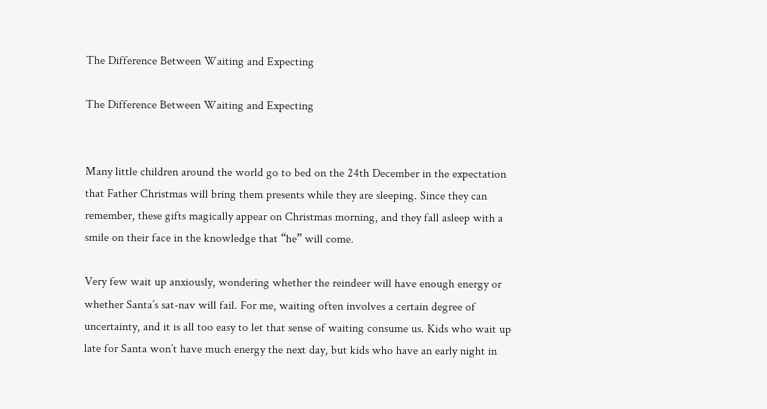The Difference Between Waiting and Expecting

The Difference Between Waiting and Expecting


Many little children around the world go to bed on the 24th December in the expectation that Father Christmas will bring them presents while they are sleeping. Since they can remember, these gifts magically appear on Christmas morning, and they fall asleep with a smile on their face in the knowledge that “he” will come.

Very few wait up anxiously, wondering whether the reindeer will have enough energy or whether Santa’s sat-nav will fail. For me, waiting often involves a certain degree of uncertainty, and it is all too easy to let that sense of waiting consume us. Kids who wait up late for Santa won’t have much energy the next day, but kids who have an early night in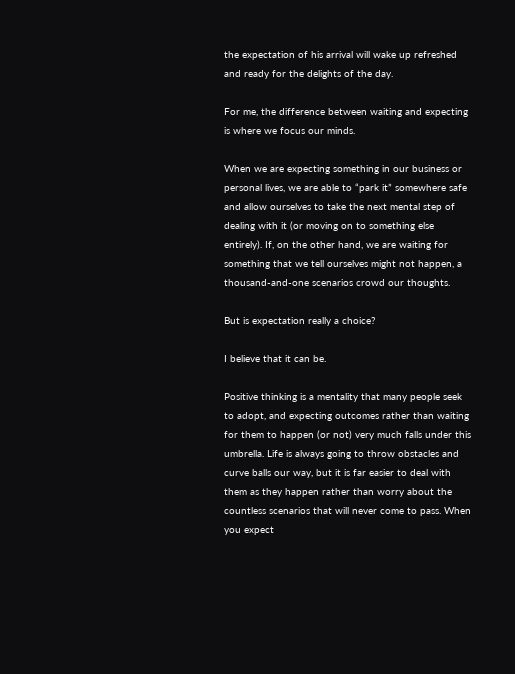the expectation of his arrival will wake up refreshed and ready for the delights of the day.

For me, the difference between waiting and expecting is where we focus our minds.

When we are expecting something in our business or personal lives, we are able to “park it” somewhere safe and allow ourselves to take the next mental step of dealing with it (or moving on to something else entirely). If, on the other hand, we are waiting for something that we tell ourselves might not happen, a thousand-and-one scenarios crowd our thoughts.

But is expectation really a choice?

I believe that it can be.

Positive thinking is a mentality that many people seek to adopt, and expecting outcomes rather than waiting for them to happen (or not) very much falls under this umbrella. Life is always going to throw obstacles and curve balls our way, but it is far easier to deal with them as they happen rather than worry about the countless scenarios that will never come to pass. When you expect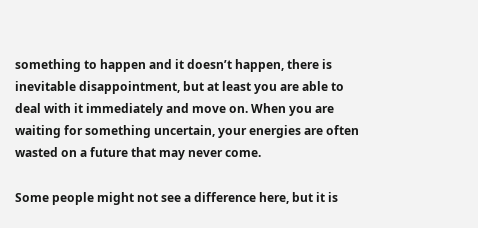something to happen and it doesn’t happen, there is inevitable disappointment, but at least you are able to deal with it immediately and move on. When you are waiting for something uncertain, your energies are often wasted on a future that may never come.

Some people might not see a difference here, but it is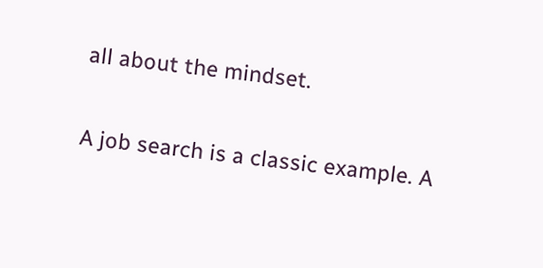all about the mindset.

A job search is a classic example. A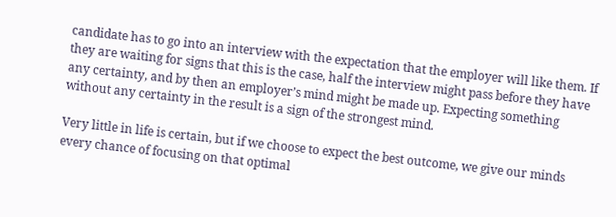candidate has to go into an interview with the expectation that the employer will like them. If they are waiting for signs that this is the case, half the interview might pass before they have any certainty, and by then an employer’s mind might be made up. Expecting something without any certainty in the result is a sign of the strongest mind.

Very little in life is certain, but if we choose to expect the best outcome, we give our minds every chance of focusing on that optimal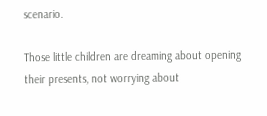scenario.

Those little children are dreaming about opening their presents, not worrying about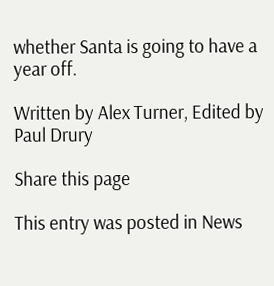whether Santa is going to have a year off.

Written by Alex Turner, Edited by Paul Drury

Share this page

This entry was posted in News